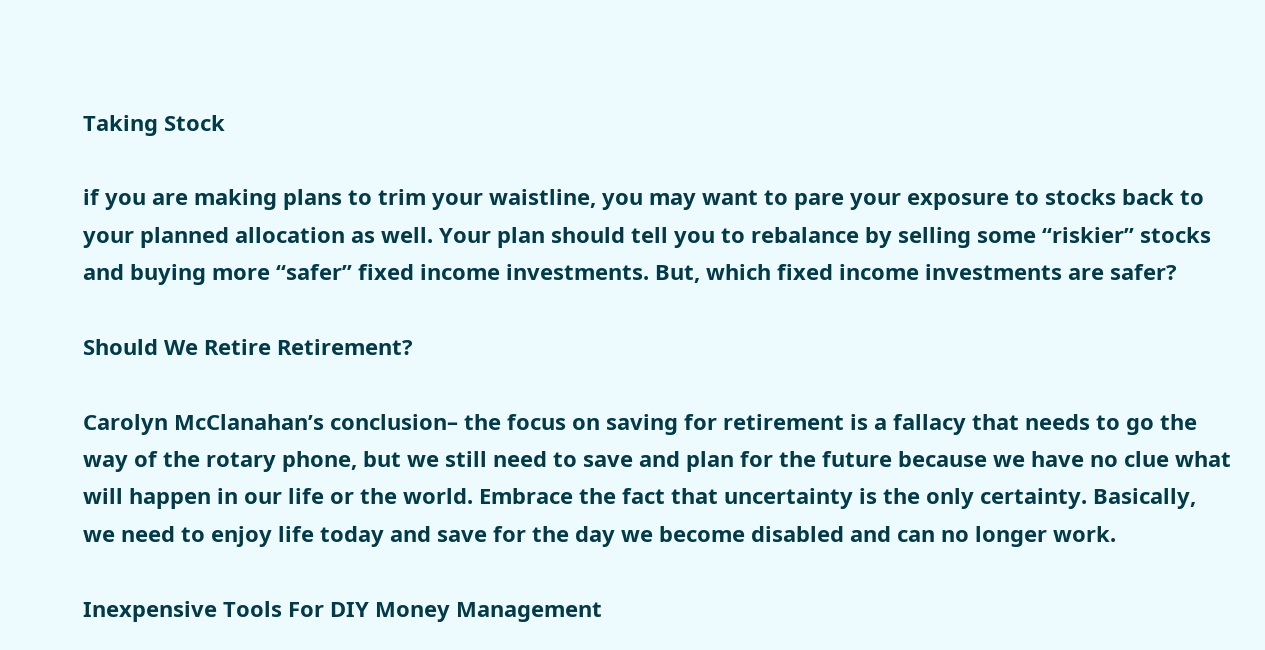Taking Stock

if you are making plans to trim your waistline, you may want to pare your exposure to stocks back to your planned allocation as well. Your plan should tell you to rebalance by selling some “riskier” stocks and buying more “safer” fixed income investments. But, which fixed income investments are safer?

Should We Retire Retirement?

Carolyn McClanahan’s conclusion– the focus on saving for retirement is a fallacy that needs to go the way of the rotary phone, but we still need to save and plan for the future because we have no clue what will happen in our life or the world. Embrace the fact that uncertainty is the only certainty. Basically, we need to enjoy life today and save for the day we become disabled and can no longer work.

Inexpensive Tools For DIY Money Management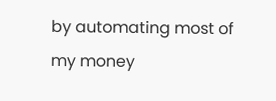by automating most of my money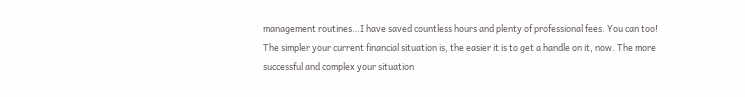management routines…I have saved countless hours and plenty of professional fees. You can too!
The simpler your current financial situation is, the easier it is to get a handle on it, now. The more successful and complex your situation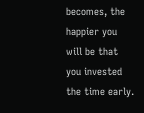becomes, the happier you will be that you invested the time early.